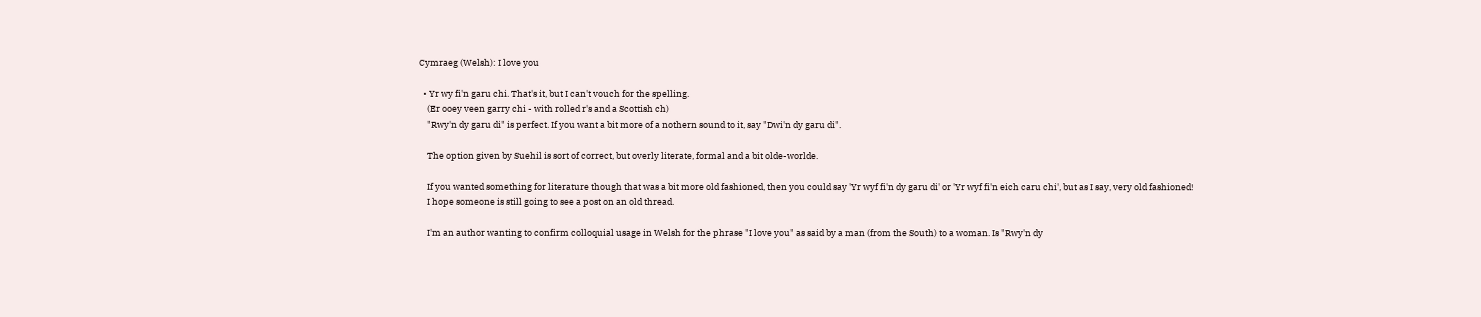Cymraeg (Welsh): I love you

  • Yr wy fi'n garu chi. That's it, but I can't vouch for the spelling.
    (Er ooey veen garry chi - with rolled r's and a Scottish ch)
    "Rwy'n dy garu di" is perfect. If you want a bit more of a nothern sound to it, say "Dwi'n dy garu di".

    The option given by Suehil is sort of correct, but overly literate, formal and a bit olde-worlde.

    If you wanted something for literature though that was a bit more old fashioned, then you could say 'Yr wyf fi'n dy garu di' or 'Yr wyf fi'n eich caru chi', but as I say, very old fashioned!
    I hope someone is still going to see a post on an old thread.

    I'm an author wanting to confirm colloquial usage in Welsh for the phrase "I love you" as said by a man (from the South) to a woman. Is "Rwy'n dy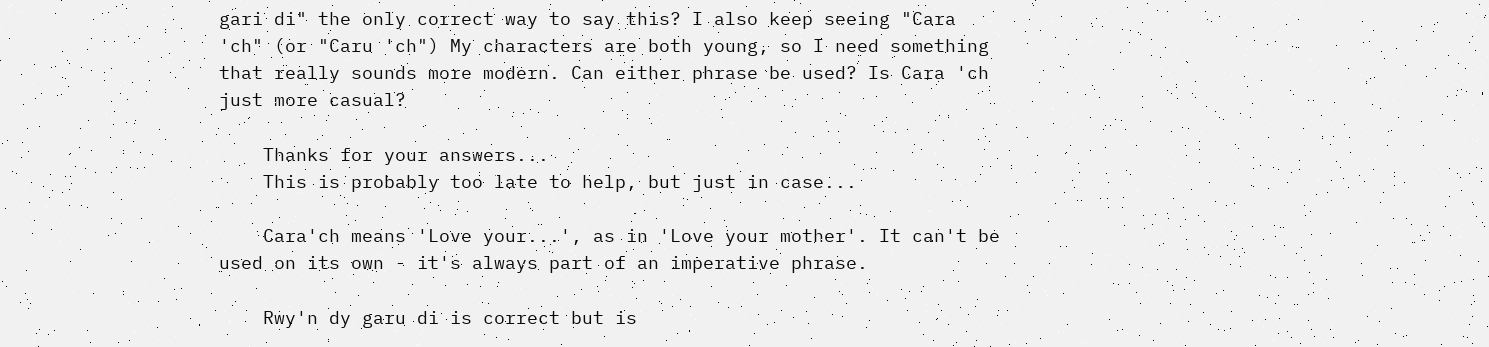gari di" the only correct way to say this? I also keep seeing "Cara 'ch" (or "Caru 'ch") My characters are both young, so I need something that really sounds more modern. Can either phrase be used? Is Cara 'ch just more casual?

    Thanks for your answers...
    This is probably too late to help, but just in case...

    Cara'ch means 'Love your...', as in 'Love your mother'. It can't be used on its own - it's always part of an imperative phrase.

    Rwy'n dy garu di is correct but is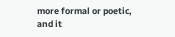more formal or poetic, and it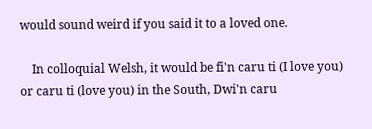would sound weird if you said it to a loved one.

    In colloquial Welsh, it would be fi'n caru ti (I love you) or caru ti (love you) in the South, Dwi'n caru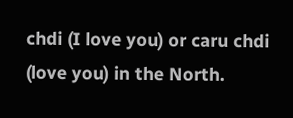chdi (I love you) or caru chdi (love you) in the North.